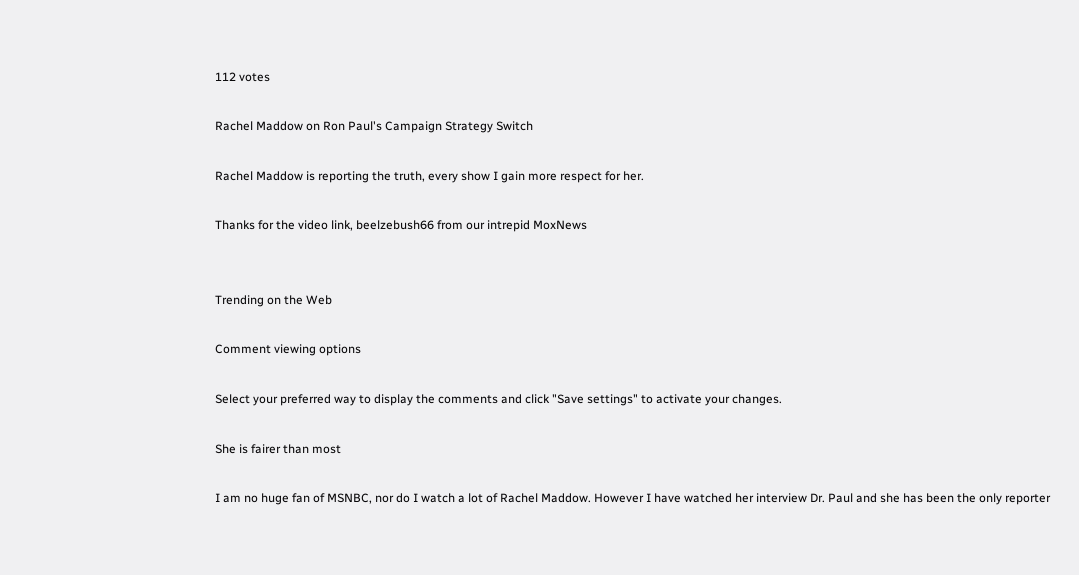112 votes

Rachel Maddow on Ron Paul's Campaign Strategy Switch

Rachel Maddow is reporting the truth, every show I gain more respect for her.

Thanks for the video link, beelzebush66 from our intrepid MoxNews


Trending on the Web

Comment viewing options

Select your preferred way to display the comments and click "Save settings" to activate your changes.

She is fairer than most

I am no huge fan of MSNBC, nor do I watch a lot of Rachel Maddow. However I have watched her interview Dr. Paul and she has been the only reporter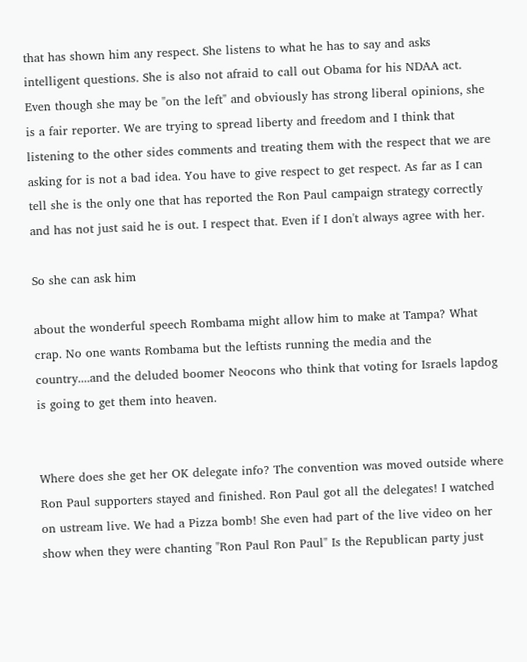that has shown him any respect. She listens to what he has to say and asks intelligent questions. She is also not afraid to call out Obama for his NDAA act. Even though she may be "on the left" and obviously has strong liberal opinions, she is a fair reporter. We are trying to spread liberty and freedom and I think that listening to the other sides comments and treating them with the respect that we are asking for is not a bad idea. You have to give respect to get respect. As far as I can tell she is the only one that has reported the Ron Paul campaign strategy correctly and has not just said he is out. I respect that. Even if I don't always agree with her.

So she can ask him

about the wonderful speech Rombama might allow him to make at Tampa? What crap. No one wants Rombama but the leftists running the media and the country....and the deluded boomer Neocons who think that voting for Israels lapdog is going to get them into heaven.


Where does she get her OK delegate info? The convention was moved outside where Ron Paul supporters stayed and finished. Ron Paul got all the delegates! I watched on ustream live. We had a Pizza bomb! She even had part of the live video on her show when they were chanting "Ron Paul Ron Paul" Is the Republican party just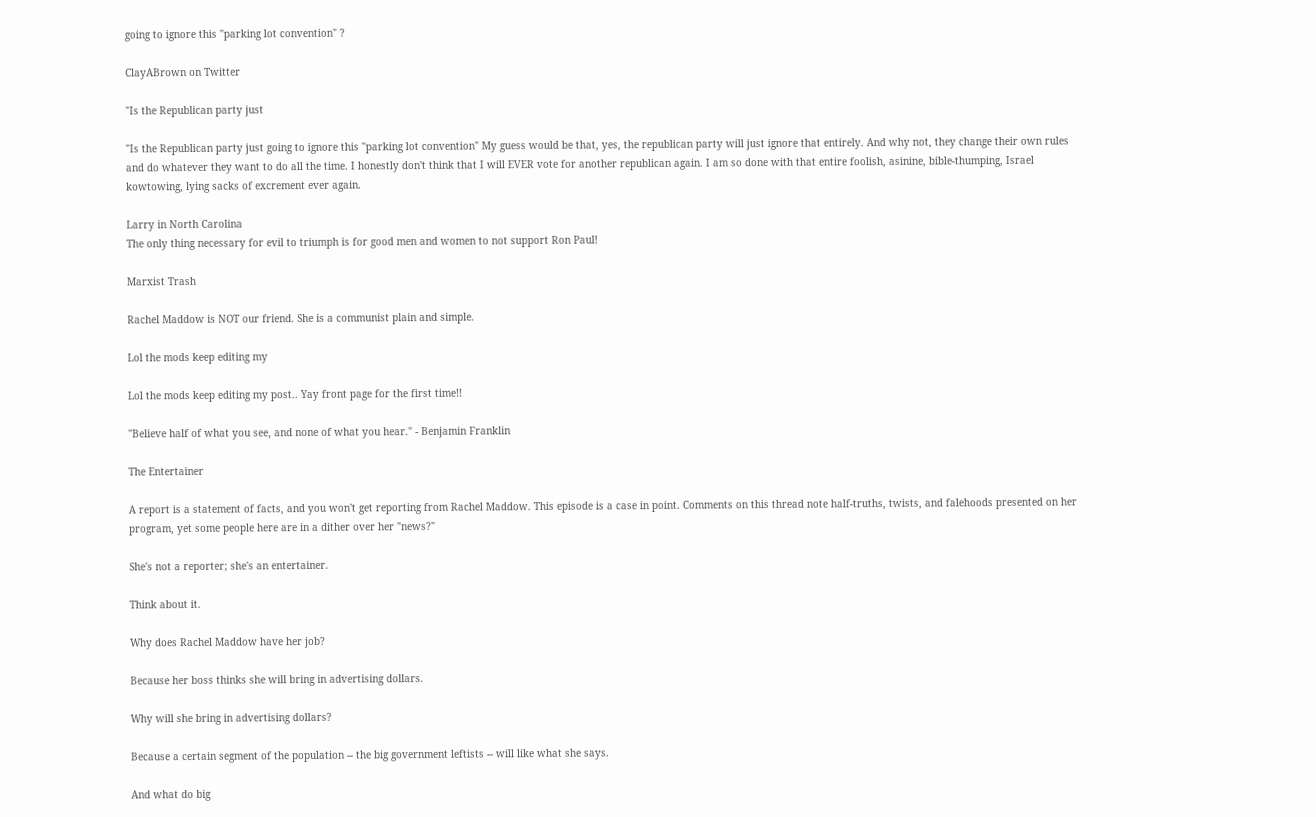going to ignore this "parking lot convention" ?

ClayABrown on Twitter

"Is the Republican party just

"Is the Republican party just going to ignore this "parking lot convention" My guess would be that, yes, the republican party will just ignore that entirely. And why not, they change their own rules and do whatever they want to do all the time. I honestly don't think that I will EVER vote for another republican again. I am so done with that entire foolish, asinine, bible-thumping, Israel kowtowing, lying sacks of excrement ever again.

Larry in North Carolina
The only thing necessary for evil to triumph is for good men and women to not support Ron Paul!

Marxist Trash

Rachel Maddow is NOT our friend. She is a communist plain and simple.

Lol the mods keep editing my

Lol the mods keep editing my post.. Yay front page for the first time!!

"Believe half of what you see, and none of what you hear." - Benjamin Franklin

The Entertainer

A report is a statement of facts, and you won't get reporting from Rachel Maddow. This episode is a case in point. Comments on this thread note half-truths, twists, and falehoods presented on her program, yet some people here are in a dither over her "news?"

She's not a reporter; she's an entertainer.

Think about it.

Why does Rachel Maddow have her job?

Because her boss thinks she will bring in advertising dollars.

Why will she bring in advertising dollars?

Because a certain segment of the population -- the big government leftists -- will like what she says.

And what do big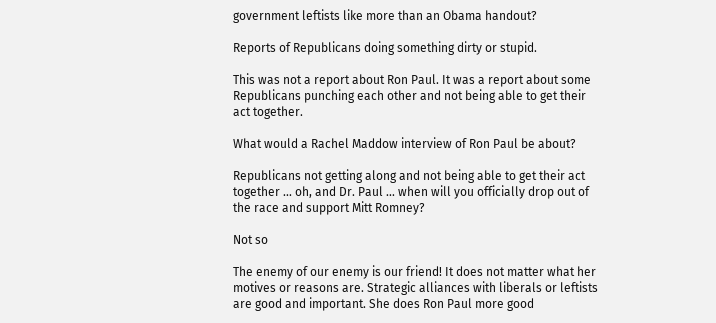government leftists like more than an Obama handout?

Reports of Republicans doing something dirty or stupid.

This was not a report about Ron Paul. It was a report about some Republicans punching each other and not being able to get their act together.

What would a Rachel Maddow interview of Ron Paul be about?

Republicans not getting along and not being able to get their act together ... oh, and Dr. Paul ... when will you officially drop out of the race and support Mitt Romney?

Not so

The enemy of our enemy is our friend! It does not matter what her motives or reasons are. Strategic alliances with liberals or leftists are good and important. She does Ron Paul more good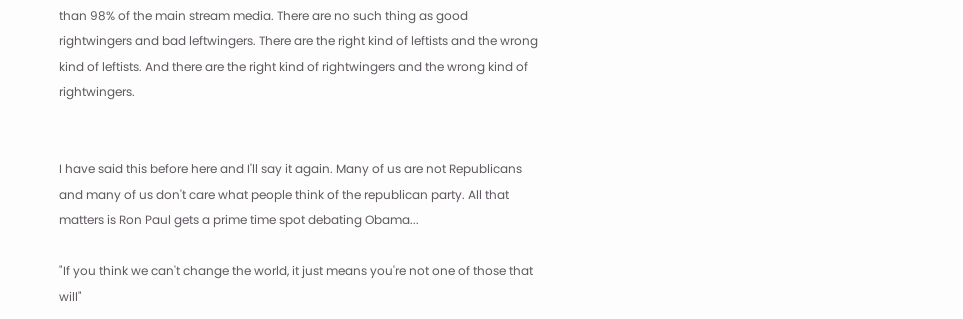than 98% of the main stream media. There are no such thing as good rightwingers and bad leftwingers. There are the right kind of leftists and the wrong kind of leftists. And there are the right kind of rightwingers and the wrong kind of rightwingers.


I have said this before here and I'll say it again. Many of us are not Republicans and many of us don't care what people think of the republican party. All that matters is Ron Paul gets a prime time spot debating Obama...

"If you think we can't change the world, it just means you're not one of those that will"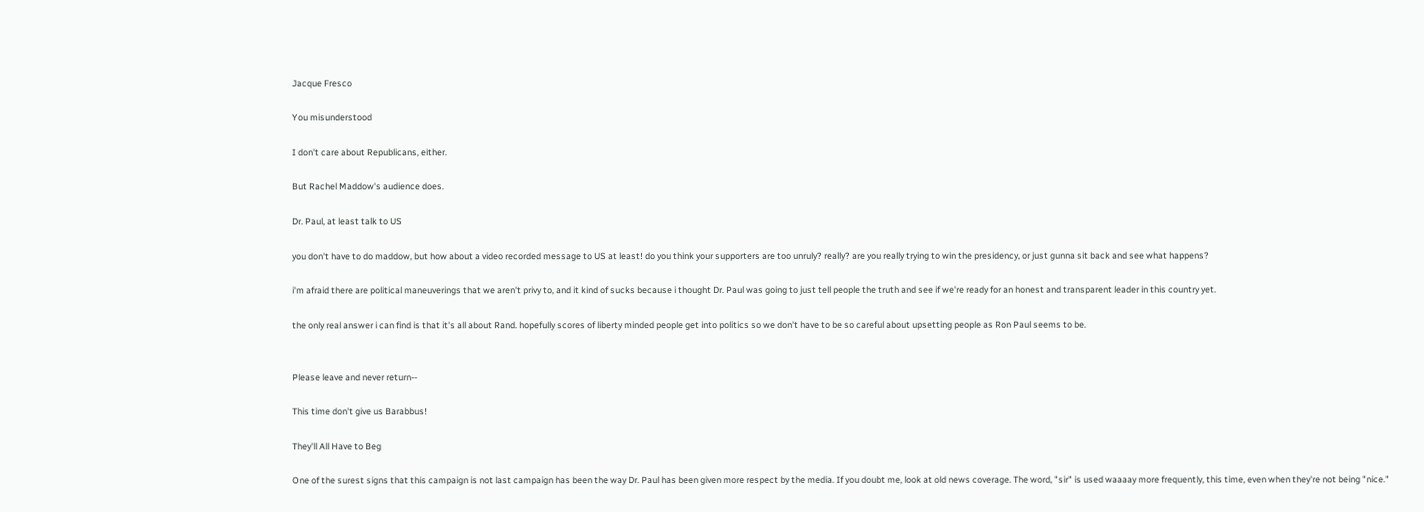Jacque Fresco

You misunderstood

I don't care about Republicans, either.

But Rachel Maddow's audience does.

Dr. Paul, at least talk to US

you don't have to do maddow, but how about a video recorded message to US at least! do you think your supporters are too unruly? really? are you really trying to win the presidency, or just gunna sit back and see what happens?

i'm afraid there are political maneuverings that we aren't privy to, and it kind of sucks because i thought Dr. Paul was going to just tell people the truth and see if we're ready for an honest and transparent leader in this country yet.

the only real answer i can find is that it's all about Rand. hopefully scores of liberty minded people get into politics so we don't have to be so careful about upsetting people as Ron Paul seems to be.


Please leave and never return--

This time don't give us Barabbus!

They'll All Have to Beg

One of the surest signs that this campaign is not last campaign has been the way Dr. Paul has been given more respect by the media. If you doubt me, look at old news coverage. The word, "sir" is used waaaay more frequently, this time, even when they're not being "nice."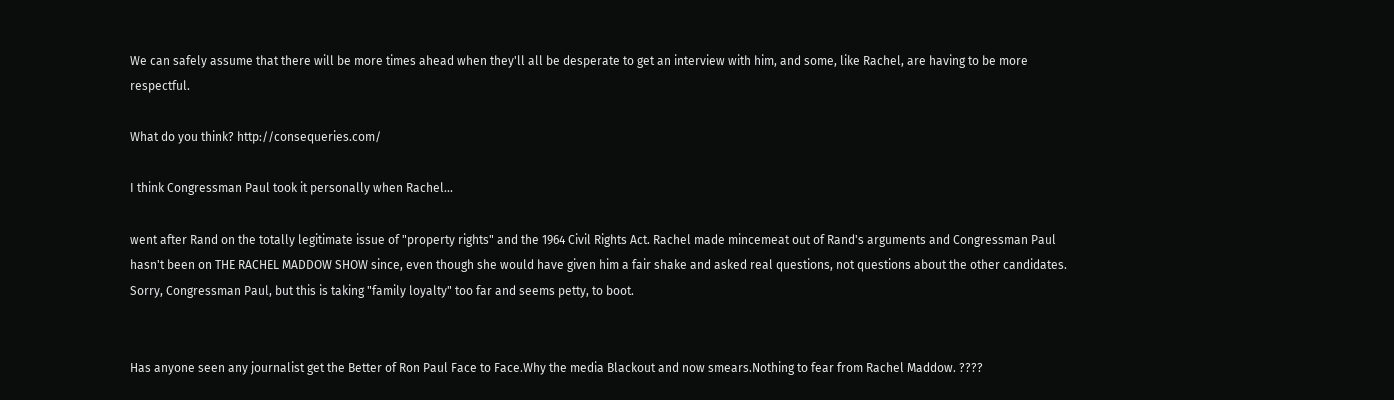We can safely assume that there will be more times ahead when they'll all be desperate to get an interview with him, and some, like Rachel, are having to be more respectful.

What do you think? http://consequeries.com/

I think Congressman Paul took it personally when Rachel...

went after Rand on the totally legitimate issue of "property rights" and the 1964 Civil Rights Act. Rachel made mincemeat out of Rand's arguments and Congressman Paul hasn't been on THE RACHEL MADDOW SHOW since, even though she would have given him a fair shake and asked real questions, not questions about the other candidates. Sorry, Congressman Paul, but this is taking "family loyalty" too far and seems petty, to boot.


Has anyone seen any journalist get the Better of Ron Paul Face to Face.Why the media Blackout and now smears.Nothing to fear from Rachel Maddow. ????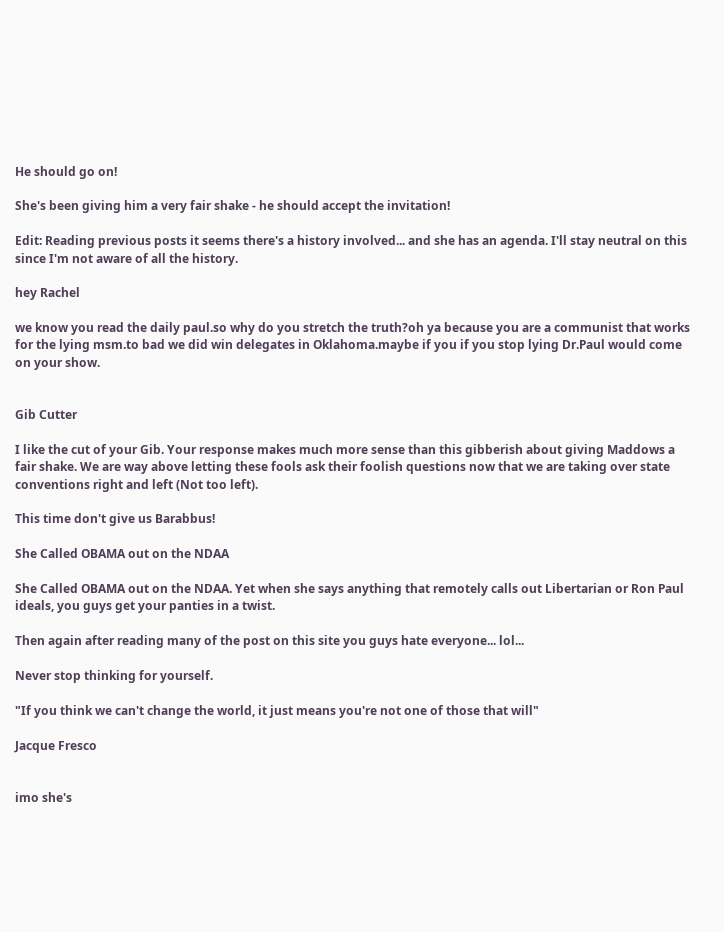He should go on!

She's been giving him a very fair shake - he should accept the invitation!

Edit: Reading previous posts it seems there's a history involved... and she has an agenda. I'll stay neutral on this since I'm not aware of all the history.

hey Rachel

we know you read the daily paul.so why do you stretch the truth?oh ya because you are a communist that works for the lying msm.to bad we did win delegates in Oklahoma.maybe if you if you stop lying Dr.Paul would come on your show.


Gib Cutter

I like the cut of your Gib. Your response makes much more sense than this gibberish about giving Maddows a fair shake. We are way above letting these fools ask their foolish questions now that we are taking over state conventions right and left (Not too left).

This time don't give us Barabbus!

She Called OBAMA out on the NDAA

She Called OBAMA out on the NDAA. Yet when she says anything that remotely calls out Libertarian or Ron Paul ideals, you guys get your panties in a twist.

Then again after reading many of the post on this site you guys hate everyone... lol...

Never stop thinking for yourself.

"If you think we can't change the world, it just means you're not one of those that will"

Jacque Fresco


imo she's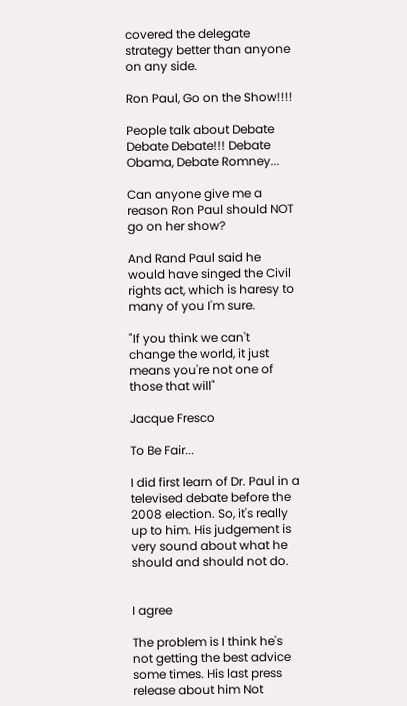covered the delegate strategy better than anyone on any side.

Ron Paul, Go on the Show!!!!

People talk about Debate Debate Debate!!! Debate Obama, Debate Romney...

Can anyone give me a reason Ron Paul should NOT go on her show?

And Rand Paul said he would have singed the Civil rights act, which is haresy to many of you I'm sure.

"If you think we can't change the world, it just means you're not one of those that will"

Jacque Fresco

To Be Fair...

I did first learn of Dr. Paul in a televised debate before the 2008 election. So, it's really up to him. His judgement is very sound about what he should and should not do.


I agree

The problem is I think he's not getting the best advice some times. His last press release about him Not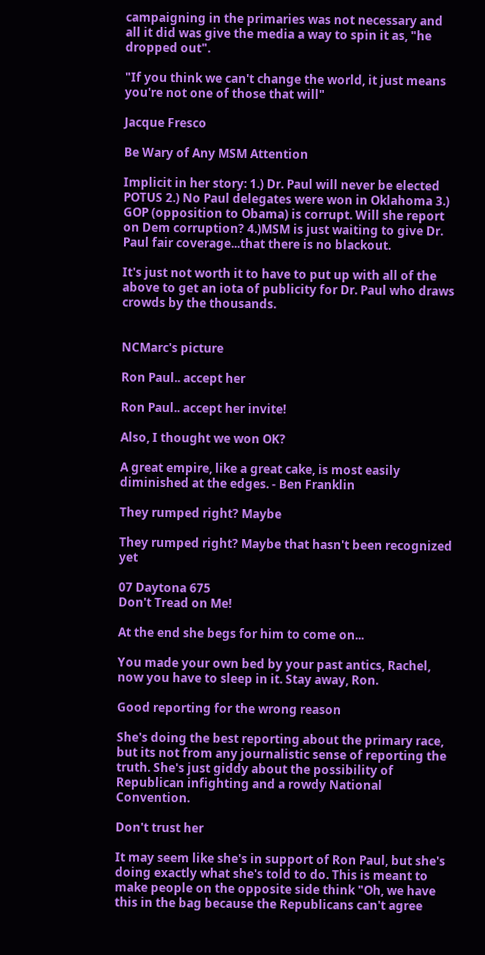campaigning in the primaries was not necessary and all it did was give the media a way to spin it as, "he dropped out".

"If you think we can't change the world, it just means you're not one of those that will"

Jacque Fresco

Be Wary of Any MSM Attention

Implicit in her story: 1.) Dr. Paul will never be elected POTUS 2.) No Paul delegates were won in Oklahoma 3.) GOP (opposition to Obama) is corrupt. Will she report on Dem corruption? 4.)MSM is just waiting to give Dr. Paul fair coverage...that there is no blackout.

It's just not worth it to have to put up with all of the above to get an iota of publicity for Dr. Paul who draws crowds by the thousands.


NCMarc's picture

Ron Paul.. accept her

Ron Paul.. accept her invite!

Also, I thought we won OK?

A great empire, like a great cake, is most easily diminished at the edges. - Ben Franklin

They rumped right? Maybe

They rumped right? Maybe that hasn't been recognized yet

07 Daytona 675
Don't Tread on Me!

At the end she begs for him to come on...

You made your own bed by your past antics, Rachel, now you have to sleep in it. Stay away, Ron.

Good reporting for the wrong reason

She's doing the best reporting about the primary race, but its not from any journalistic sense of reporting the truth. She's just giddy about the possibility of Republican infighting and a rowdy National Convention.

Don't trust her

It may seem like she's in support of Ron Paul, but she's doing exactly what she's told to do. This is meant to make people on the opposite side think "Oh, we have this in the bag because the Republicans can't agree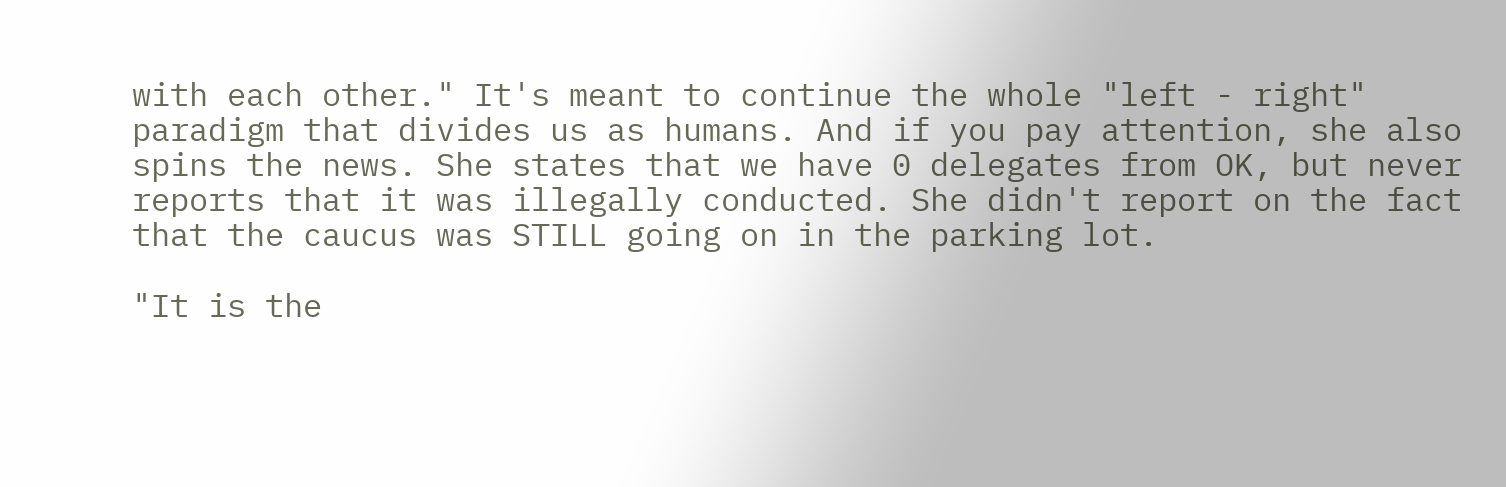with each other." It's meant to continue the whole "left - right" paradigm that divides us as humans. And if you pay attention, she also spins the news. She states that we have 0 delegates from OK, but never reports that it was illegally conducted. She didn't report on the fact that the caucus was STILL going on in the parking lot.

"It is the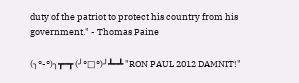duty of the patriot to protect his country from his government." - Thomas Paine

(╮°-°)╮┳━┳ (╯°□°)╯┻━┻ "RON PAUL 2012 DAMNIT!"